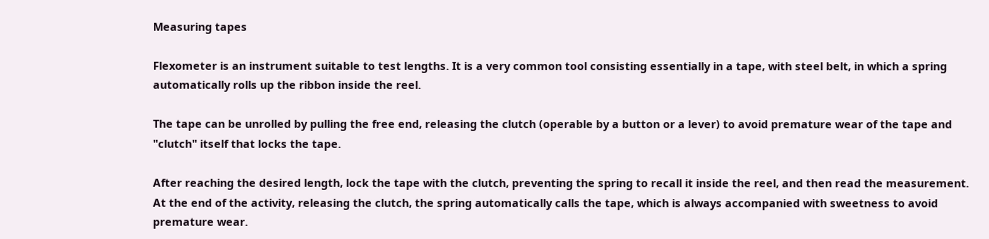Measuring tapes

Flexometer is an instrument suitable to test lengths. It is a very common tool consisting essentially in a tape, with steel belt, in which a spring automatically rolls up the ribbon inside the reel.

The tape can be unrolled by pulling the free end, releasing the clutch (operable by a button or a lever) to avoid premature wear of the tape and "clutch" itself that locks the tape.

After reaching the desired length, lock the tape with the clutch, preventing the spring to recall it inside the reel, and then read the measurement. At the end of the activity, releasing the clutch, the spring automatically calls the tape, which is always accompanied with sweetness to avoid premature wear.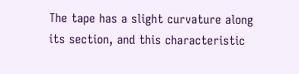The tape has a slight curvature along its section, and this characteristic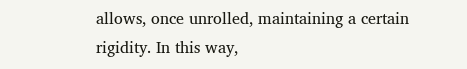allows, once unrolled, maintaining a certain rigidity. In this way,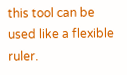this tool can be used like a flexible ruler.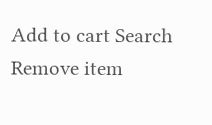Add to cart Search Remove item